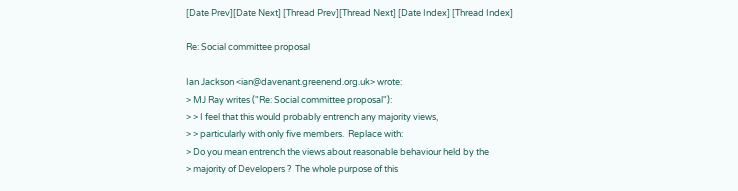[Date Prev][Date Next] [Thread Prev][Thread Next] [Date Index] [Thread Index]

Re: Social committee proposal

Ian Jackson <ian@davenant.greenend.org.uk> wrote:
> MJ Ray writes ("Re: Social committee proposal"):
> > I feel that this would probably entrench any majority views,
> > particularly with only five members.  Replace with:
> Do you mean entrench the views about reasonable behaviour held by the
> majority of Developers ?  The whole purpose of this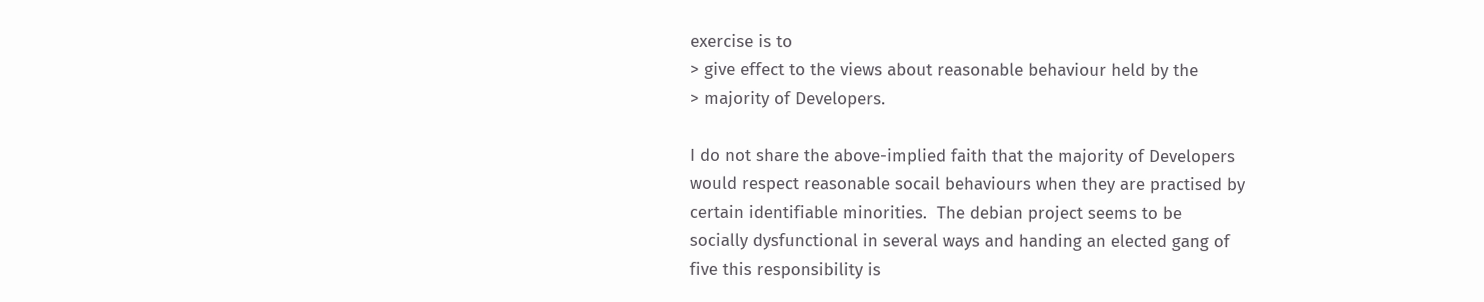exercise is to
> give effect to the views about reasonable behaviour held by the
> majority of Developers.

I do not share the above-implied faith that the majority of Developers
would respect reasonable socail behaviours when they are practised by
certain identifiable minorities.  The debian project seems to be
socially dysfunctional in several ways and handing an elected gang of
five this responsibility is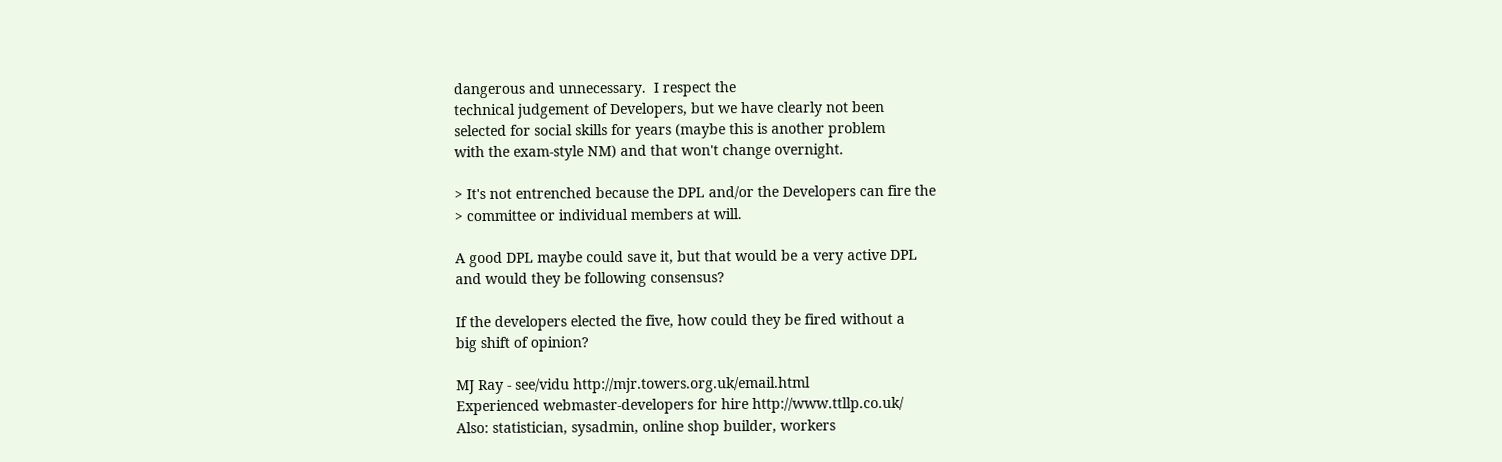dangerous and unnecessary.  I respect the
technical judgement of Developers, but we have clearly not been
selected for social skills for years (maybe this is another problem
with the exam-style NM) and that won't change overnight.

> It's not entrenched because the DPL and/or the Developers can fire the
> committee or individual members at will.

A good DPL maybe could save it, but that would be a very active DPL
and would they be following consensus?

If the developers elected the five, how could they be fired without a
big shift of opinion?

MJ Ray - see/vidu http://mjr.towers.org.uk/email.html
Experienced webmaster-developers for hire http://www.ttllp.co.uk/
Also: statistician, sysadmin, online shop builder, workers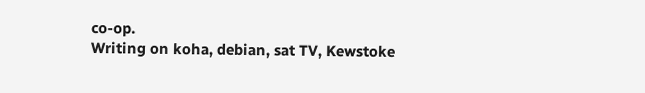co-op.
Writing on koha, debian, sat TV, Kewstoke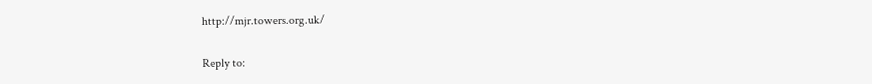http://mjr.towers.org.uk/

Reply to: